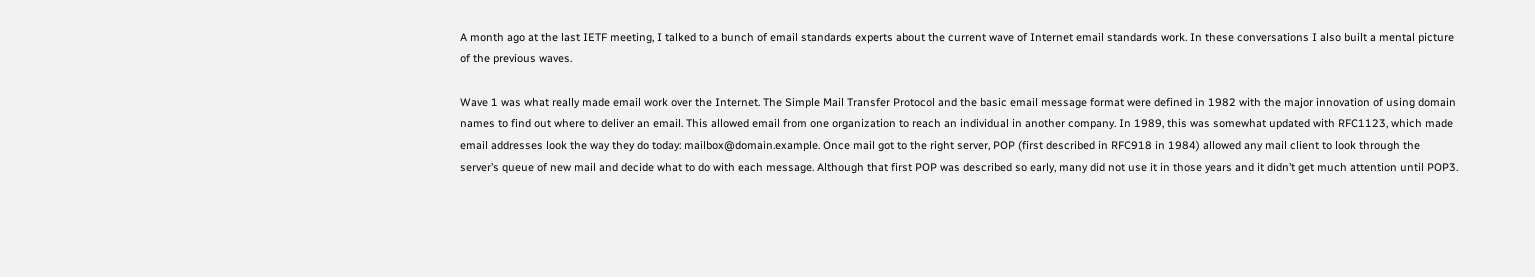A month ago at the last IETF meeting, I talked to a bunch of email standards experts about the current wave of Internet email standards work. In these conversations I also built a mental picture of the previous waves.

Wave 1 was what really made email work over the Internet. The Simple Mail Transfer Protocol and the basic email message format were defined in 1982 with the major innovation of using domain names to find out where to deliver an email. This allowed email from one organization to reach an individual in another company. In 1989, this was somewhat updated with RFC1123, which made email addresses look the way they do today: mailbox@domain.example. Once mail got to the right server, POP (first described in RFC918 in 1984) allowed any mail client to look through the server’s queue of new mail and decide what to do with each message. Although that first POP was described so early, many did not use it in those years and it didn’t get much attention until POP3.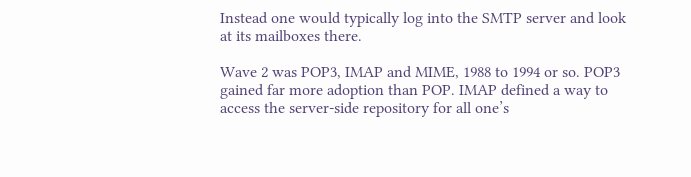Instead one would typically log into the SMTP server and look at its mailboxes there.

Wave 2 was POP3, IMAP and MIME, 1988 to 1994 or so. POP3 gained far more adoption than POP. IMAP defined a way to access the server-side repository for all one’s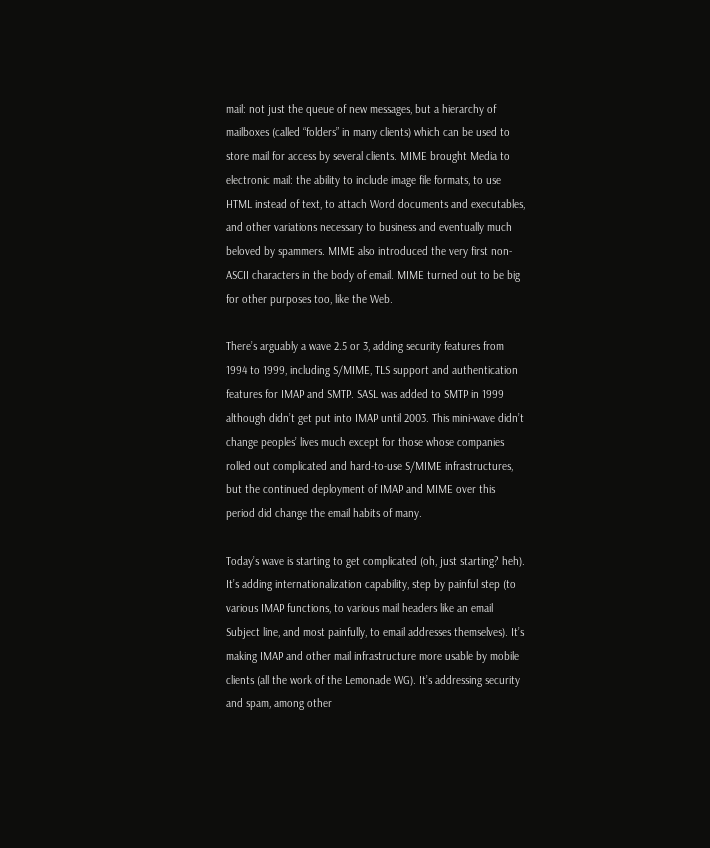mail: not just the queue of new messages, but a hierarchy of mailboxes (called “folders” in many clients) which can be used to store mail for access by several clients. MIME brought Media to electronic mail: the ability to include image file formats, to use HTML instead of text, to attach Word documents and executables, and other variations necessary to business and eventually much beloved by spammers. MIME also introduced the very first non-ASCII characters in the body of email. MIME turned out to be big for other purposes too, like the Web.

There’s arguably a wave 2.5 or 3, adding security features from 1994 to 1999, including S/MIME, TLS support and authentication features for IMAP and SMTP. SASL was added to SMTP in 1999 although didn’t get put into IMAP until 2003. This mini-wave didn’t change peoples’ lives much except for those whose companies rolled out complicated and hard-to-use S/MIME infrastructures, but the continued deployment of IMAP and MIME over this period did change the email habits of many.

Today’s wave is starting to get complicated (oh, just starting? heh). It’s adding internationalization capability, step by painful step (to various IMAP functions, to various mail headers like an email Subject line, and most painfully, to email addresses themselves). It’s making IMAP and other mail infrastructure more usable by mobile clients (all the work of the Lemonade WG). It’s addressing security and spam, among other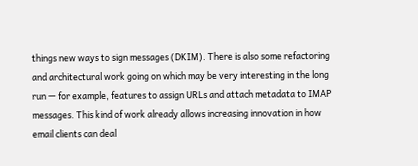things new ways to sign messages (DKIM). There is also some refactoring and architectural work going on which may be very interesting in the long run — for example, features to assign URLs and attach metadata to IMAP messages. This kind of work already allows increasing innovation in how email clients can deal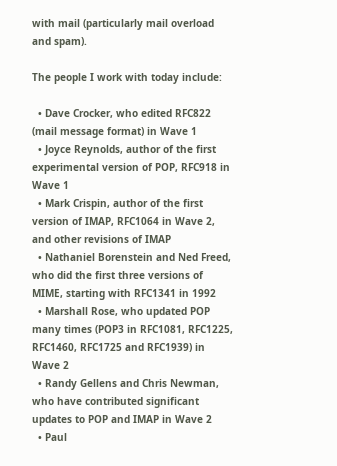with mail (particularly mail overload and spam).

The people I work with today include:

  • Dave Crocker, who edited RFC822 (mail message format) in Wave 1
  • Joyce Reynolds, author of the first experimental version of POP, RFC918 in Wave 1
  • Mark Crispin, author of the first version of IMAP, RFC1064 in Wave 2, and other revisions of IMAP
  • Nathaniel Borenstein and Ned Freed, who did the first three versions of MIME, starting with RFC1341 in 1992
  • Marshall Rose, who updated POP many times (POP3 in RFC1081, RFC1225, RFC1460, RFC1725 and RFC1939) in Wave 2
  • Randy Gellens and Chris Newman, who have contributed significant updates to POP and IMAP in Wave 2
  • Paul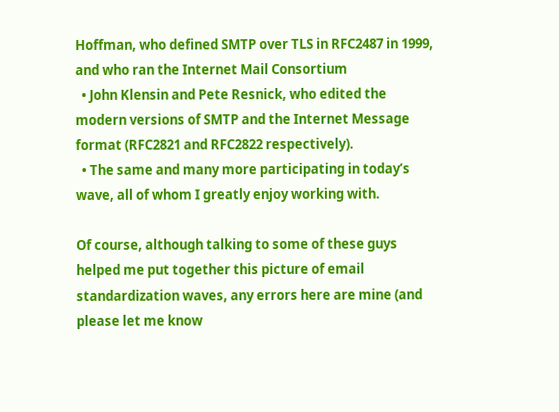Hoffman, who defined SMTP over TLS in RFC2487 in 1999, and who ran the Internet Mail Consortium
  • John Klensin and Pete Resnick, who edited the modern versions of SMTP and the Internet Message format (RFC2821 and RFC2822 respectively).
  • The same and many more participating in today’s wave, all of whom I greatly enjoy working with.

Of course, although talking to some of these guys helped me put together this picture of email standardization waves, any errors here are mine (and please let me know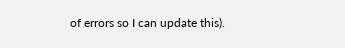of errors so I can update this).